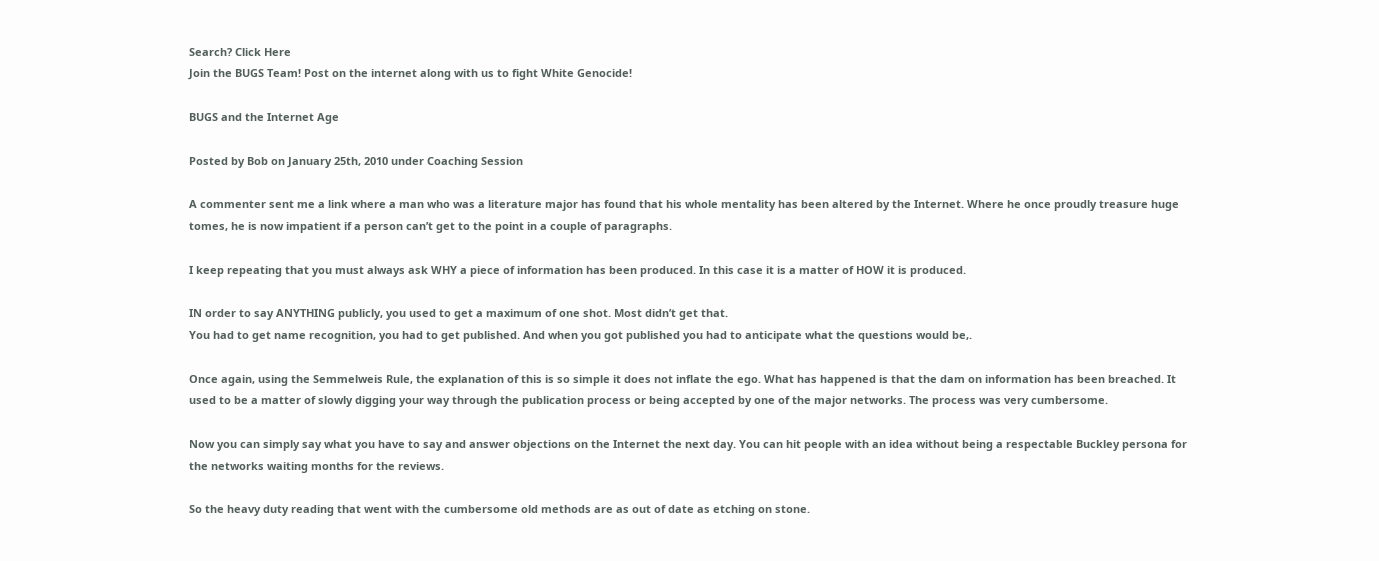Search? Click Here
Join the BUGS Team! Post on the internet along with us to fight White Genocide!

BUGS and the Internet Age

Posted by Bob on January 25th, 2010 under Coaching Session

A commenter sent me a link where a man who was a literature major has found that his whole mentality has been altered by the Internet. Where he once proudly treasure huge tomes, he is now impatient if a person can’t get to the point in a couple of paragraphs.

I keep repeating that you must always ask WHY a piece of information has been produced. In this case it is a matter of HOW it is produced.

IN order to say ANYTHING publicly, you used to get a maximum of one shot. Most didn’t get that.
You had to get name recognition, you had to get published. And when you got published you had to anticipate what the questions would be,.

Once again, using the Semmelweis Rule, the explanation of this is so simple it does not inflate the ego. What has happened is that the dam on information has been breached. It used to be a matter of slowly digging your way through the publication process or being accepted by one of the major networks. The process was very cumbersome.

Now you can simply say what you have to say and answer objections on the Internet the next day. You can hit people with an idea without being a respectable Buckley persona for the networks waiting months for the reviews.

So the heavy duty reading that went with the cumbersome old methods are as out of date as etching on stone.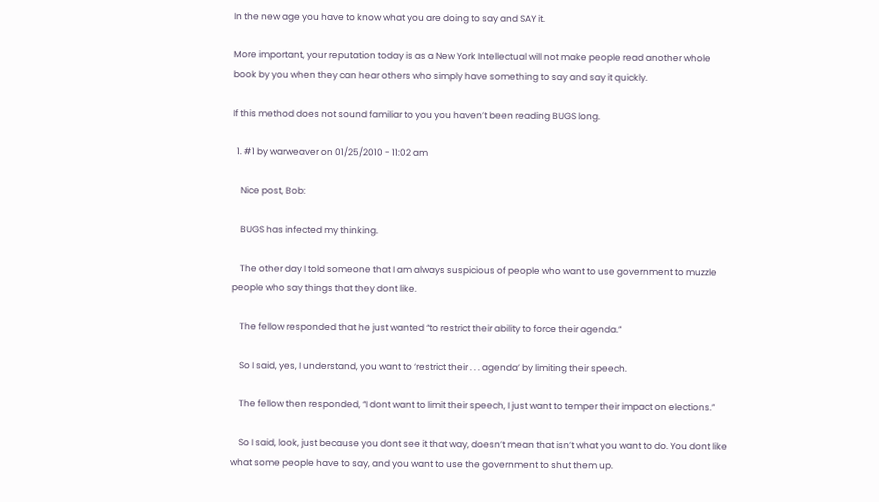In the new age you have to know what you are doing to say and SAY it.

More important, your reputation today is as a New York Intellectual will not make people read another whole book by you when they can hear others who simply have something to say and say it quickly.

If this method does not sound familiar to you you haven’t been reading BUGS long.

  1. #1 by warweaver on 01/25/2010 - 11:02 am

    Nice post, Bob:

    BUGS has infected my thinking.

    The other day I told someone that I am always suspicious of people who want to use government to muzzle people who say things that they dont like.

    The fellow responded that he just wanted “to restrict their ability to force their agenda.”

    So I said, yes, I understand, you want to ‘restrict their . . . agenda’ by limiting their speech.

    The fellow then responded, “I dont want to limit their speech, I just want to temper their impact on elections.”

    So I said, look, just because you dont see it that way, doesn’t mean that isn’t what you want to do. You dont like what some people have to say, and you want to use the government to shut them up.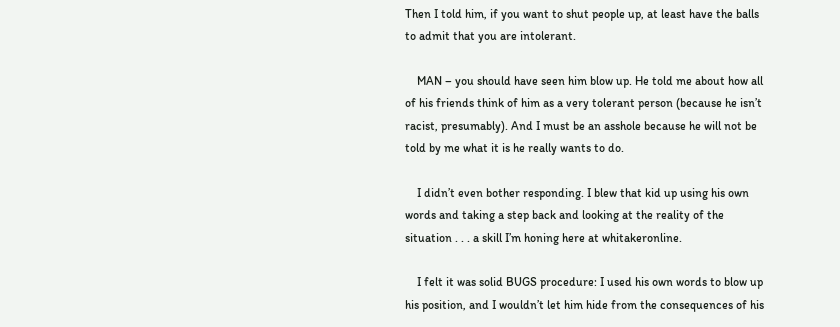Then I told him, if you want to shut people up, at least have the balls to admit that you are intolerant.

    MAN – you should have seen him blow up. He told me about how all of his friends think of him as a very tolerant person (because he isn’t racist, presumably). And I must be an asshole because he will not be told by me what it is he really wants to do.

    I didn’t even bother responding. I blew that kid up using his own words and taking a step back and looking at the reality of the situation . . . a skill I’m honing here at whitakeronline.

    I felt it was solid BUGS procedure: I used his own words to blow up his position, and I wouldn’t let him hide from the consequences of his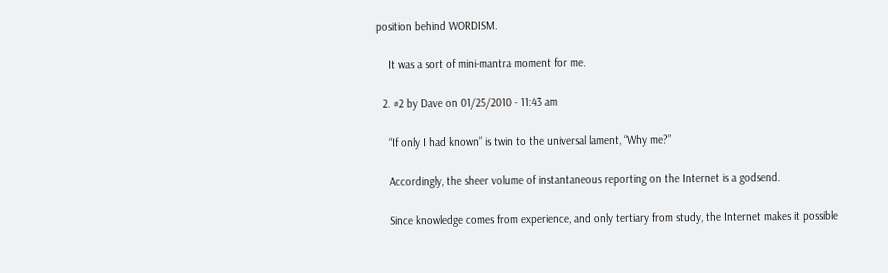position behind WORDISM.

    It was a sort of mini-mantra moment for me.

  2. #2 by Dave on 01/25/2010 - 11:43 am

    “If only I had known” is twin to the universal lament, “Why me?”

    Accordingly, the sheer volume of instantaneous reporting on the Internet is a godsend.

    Since knowledge comes from experience, and only tertiary from study, the Internet makes it possible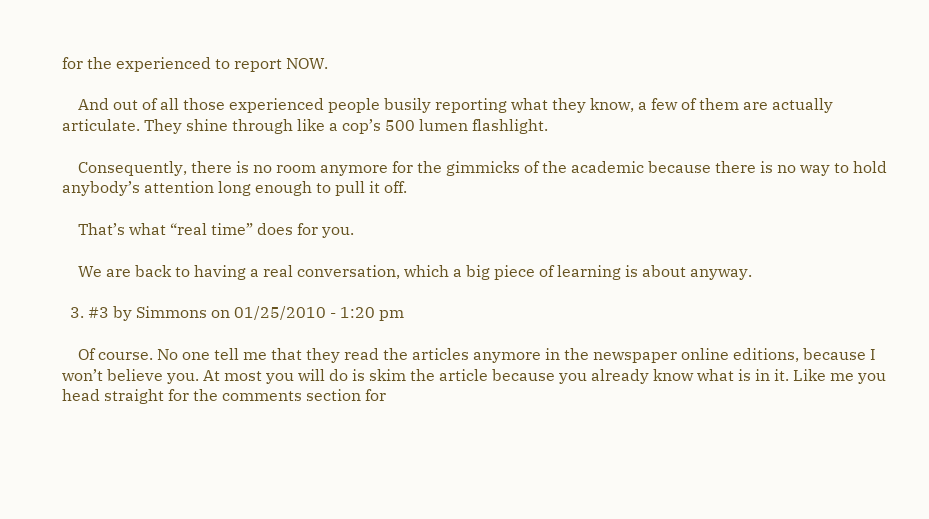for the experienced to report NOW.

    And out of all those experienced people busily reporting what they know, a few of them are actually articulate. They shine through like a cop’s 500 lumen flashlight.

    Consequently, there is no room anymore for the gimmicks of the academic because there is no way to hold anybody’s attention long enough to pull it off.

    That’s what “real time” does for you.

    We are back to having a real conversation, which a big piece of learning is about anyway.

  3. #3 by Simmons on 01/25/2010 - 1:20 pm

    Of course. No one tell me that they read the articles anymore in the newspaper online editions, because I won’t believe you. At most you will do is skim the article because you already know what is in it. Like me you head straight for the comments section for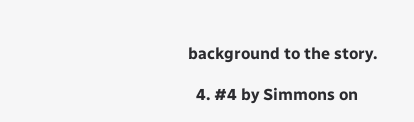background to the story.

  4. #4 by Simmons on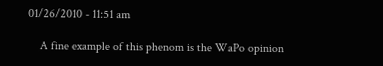01/26/2010 - 11:51 am

    A fine example of this phenom is the WaPo opinion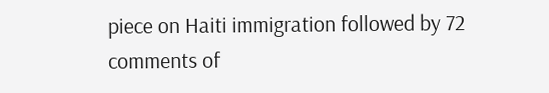piece on Haiti immigration followed by 72 comments of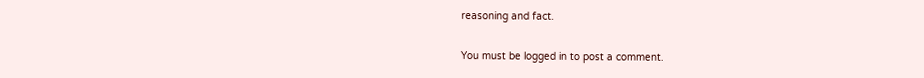reasoning and fact.

You must be logged in to post a comment.